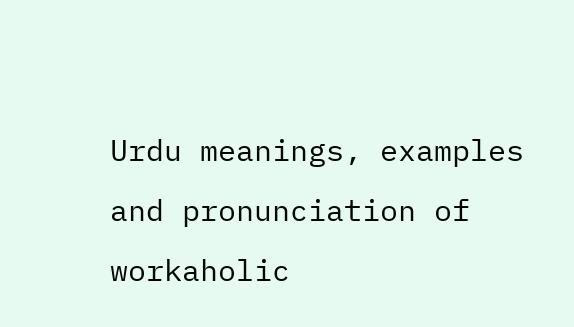Urdu meanings, examples and pronunciation of workaholic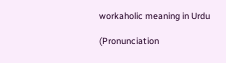workaholic meaning in Urdu

(Pronunciation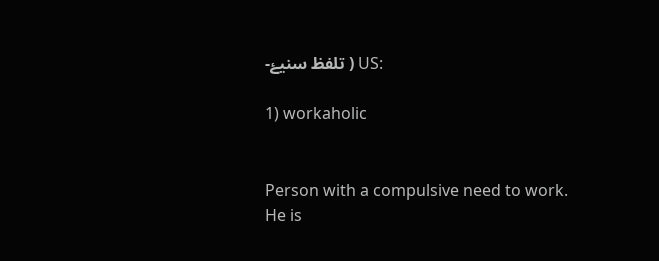-تلفظ سنیۓ ) US:

1) workaholic


Person with a compulsive need to work.
He is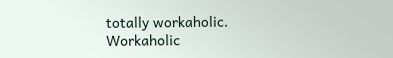totally workaholic.
Workaholic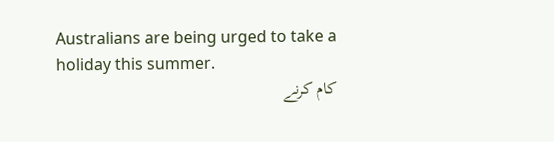Australians are being urged to take a holiday this summer.
کام کرنے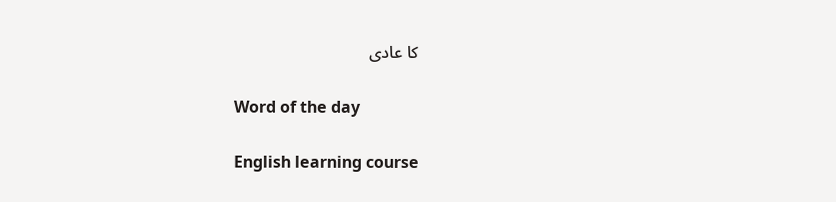کا عادی

Word of the day

English learning course